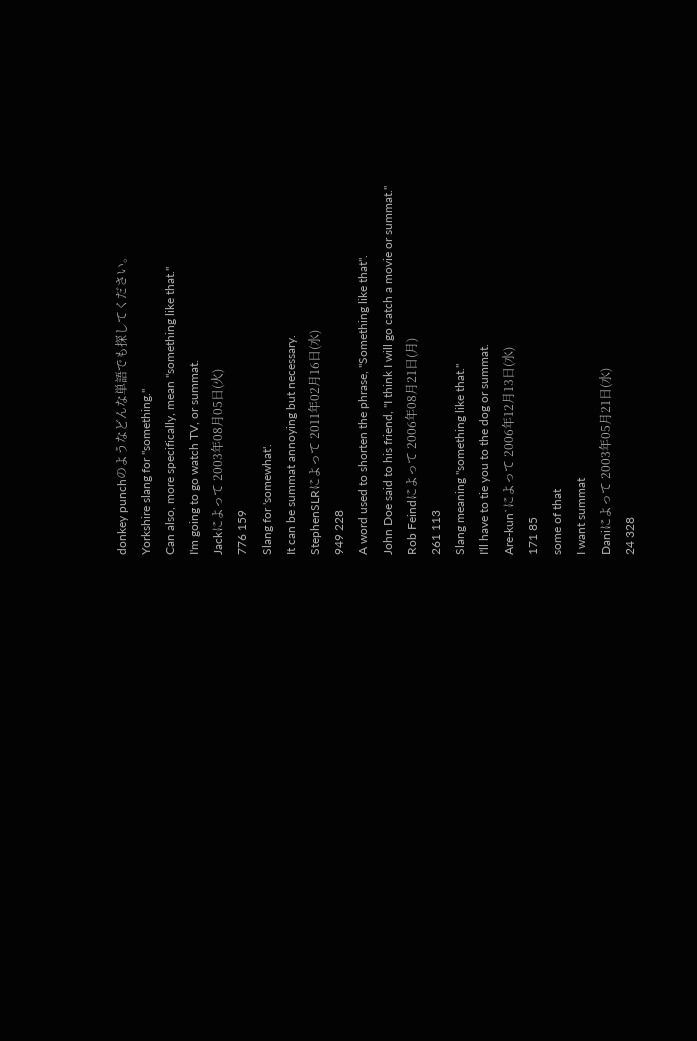donkey punchのようなどんな単語でも探してください。
Yorkshire slang for "something."
Can also, more specifically, mean "something like that."
I'm going to go watch TV, or summat.
Jackによって 2003年08月05日(火)
776 159
Slang for 'somewhat'.
It can be summat annoying but necessary.
StephenSLRによって 2011年02月16日(水)
949 228
A word used to shorten the phrase, "Something like that".
John Doe said to his friend, "I think I will go catch a movie or summat."
Rob Feindによって 2006年08月21日(月)
261 113
Slang meaning "something like that."
I'll have to tie you to the dog or summat.
Are-kun`によって 2006年12月13日(水)
171 85
some of that
I want summat
Daniによって 2003年05月21日(水)
24 328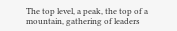The top level, a peak, the top of a mountain, gathering of leaders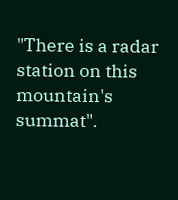"There is a radar station on this mountain's summat".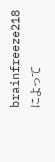brainfreeze218によって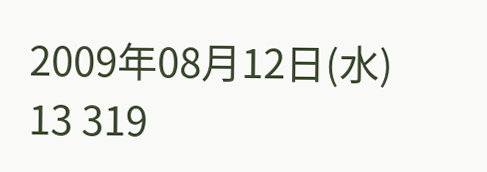2009年08月12日(水)
13 319